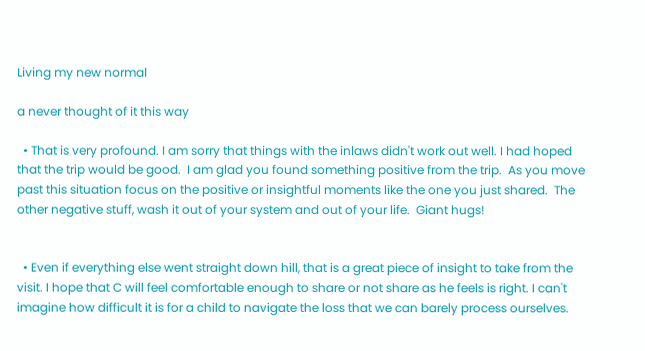Living my new normal

a never thought of it this way

  • That is very profound. I am sorry that things with the inlaws didn't work out well. I had hoped that the trip would be good.  I am glad you found something positive from the trip.  As you move past this situation focus on the positive or insightful moments like the one you just shared.  The other negative stuff, wash it out of your system and out of your life.  Giant hugs!


  • Even if everything else went straight down hill, that is a great piece of insight to take from the visit. I hope that C will feel comfortable enough to share or not share as he feels is right. I can't imagine how difficult it is for a child to navigate the loss that we can barely process ourselves.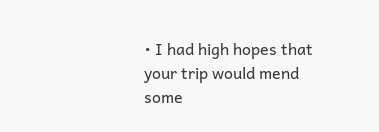• I had high hopes that your trip would mend some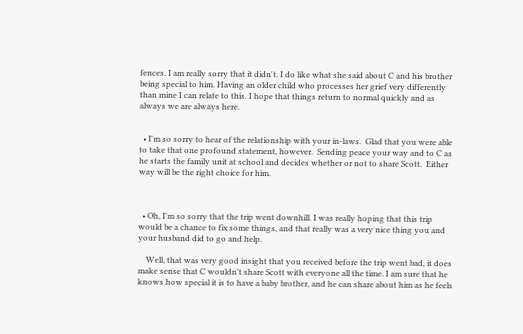fences. I am really sorry that it didn't. I do like what she said about C and his brother being special to him. Having an older child who processes her grief very differently than mine I can relate to this. I hope that things return to normal quickly and as always we are always here.


  • I'm so sorry to hear of the relationship with your in-laws.  Glad that you were able to take that one profound statement, however.  Sending peace your way and to C as he starts the family unit at school and decides whether or not to share Scott.  Either way will be the right choice for him.



  • Oh, I'm so sorry that the trip went downhill. I was really hoping that this trip would be a chance to fix some things, and that really was a very nice thing you and your husband did to go and help.

    Well, that was very good insight that you received before the trip went bad, it does make sense that C wouldn't share Scott with everyone all the time. I am sure that he knows how special it is to have a baby brother, and he can share about him as he feels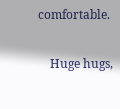comfortable.

    Huge hugs,